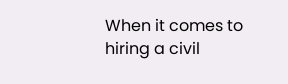When it comes to hiring a civil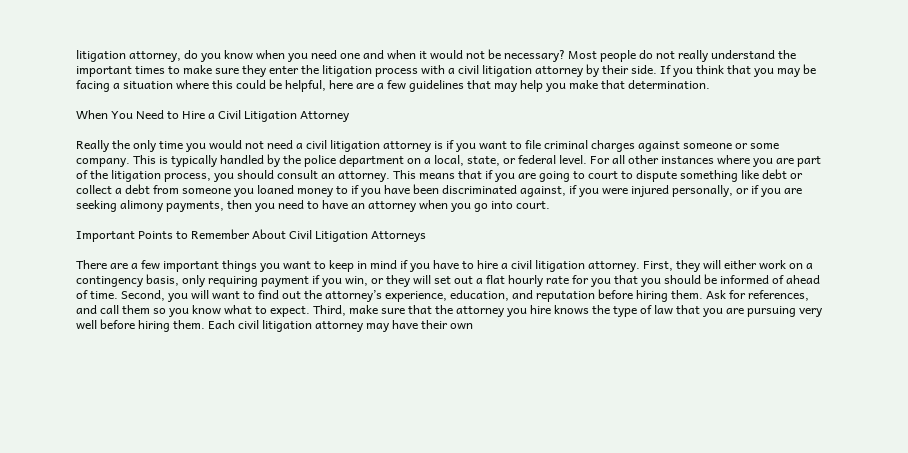litigation attorney, do you know when you need one and when it would not be necessary? Most people do not really understand the important times to make sure they enter the litigation process with a civil litigation attorney by their side. If you think that you may be facing a situation where this could be helpful, here are a few guidelines that may help you make that determination.

When You Need to Hire a Civil Litigation Attorney

Really the only time you would not need a civil litigation attorney is if you want to file criminal charges against someone or some company. This is typically handled by the police department on a local, state, or federal level. For all other instances where you are part of the litigation process, you should consult an attorney. This means that if you are going to court to dispute something like debt or collect a debt from someone you loaned money to if you have been discriminated against, if you were injured personally, or if you are seeking alimony payments, then you need to have an attorney when you go into court.

Important Points to Remember About Civil Litigation Attorneys

There are a few important things you want to keep in mind if you have to hire a civil litigation attorney. First, they will either work on a contingency basis, only requiring payment if you win, or they will set out a flat hourly rate for you that you should be informed of ahead of time. Second, you will want to find out the attorney’s experience, education, and reputation before hiring them. Ask for references, and call them so you know what to expect. Third, make sure that the attorney you hire knows the type of law that you are pursuing very well before hiring them. Each civil litigation attorney may have their own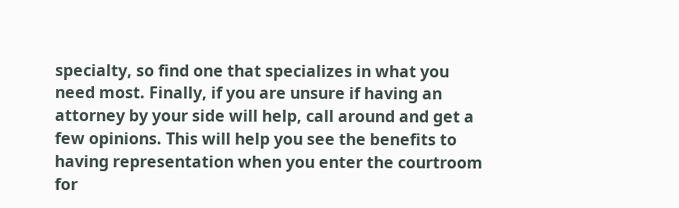specialty, so find one that specializes in what you need most. Finally, if you are unsure if having an attorney by your side will help, call around and get a few opinions. This will help you see the benefits to having representation when you enter the courtroom for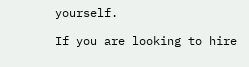yourself.

If you are looking to hire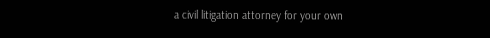a civil litigation attorney for your own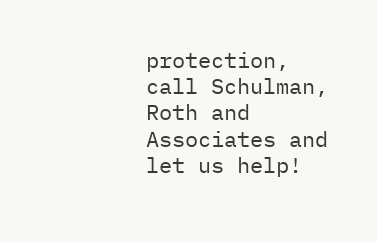protection, call Schulman, Roth and Associates and let us help!